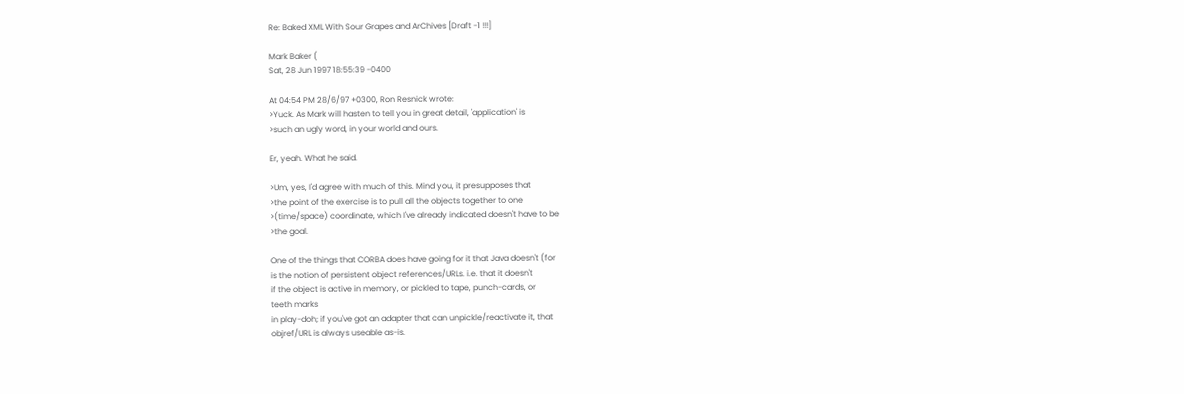Re: Baked XML With Sour Grapes and ArChives [Draft -1 !!!]

Mark Baker (
Sat, 28 Jun 1997 18:55:39 -0400

At 04:54 PM 28/6/97 +0300, Ron Resnick wrote:
>Yuck. As Mark will hasten to tell you in great detail, 'application' is
>such an ugly word, in your world and ours.

Er, yeah. What he said.

>Um, yes, I'd agree with much of this. Mind you, it presupposes that
>the point of the exercise is to pull all the objects together to one
>(time/space) coordinate, which I've already indicated doesn't have to be
>the goal.

One of the things that CORBA does have going for it that Java doesn't (for
is the notion of persistent object references/URLs. i.e. that it doesn't
if the object is active in memory, or pickled to tape, punch-cards, or
teeth marks
in play-doh; if you've got an adapter that can unpickle/reactivate it, that
objref/URL is always useable as-is.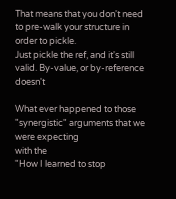That means that you don't need to pre-walk your structure in order to pickle.
Just pickle the ref, and it's still valid. By-value, or by-reference doesn't

What ever happened to those "synergistic" arguments that we were expecting
with the
"How I learned to stop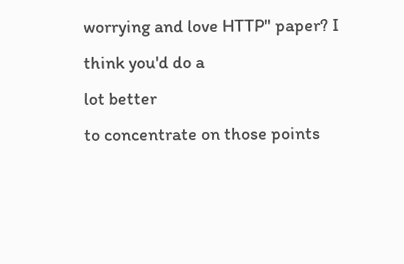worrying and love HTTP" paper? I think you'd do a
lot better
to concentrate on those points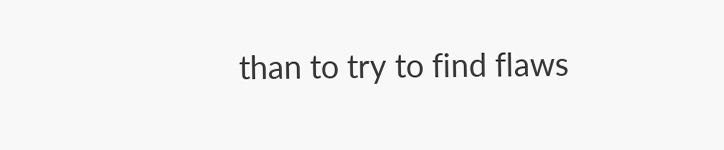than to try to find flaws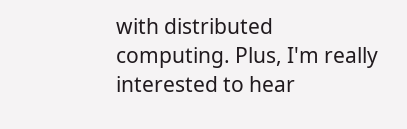with distributed
computing. Plus, I'm really interested to hear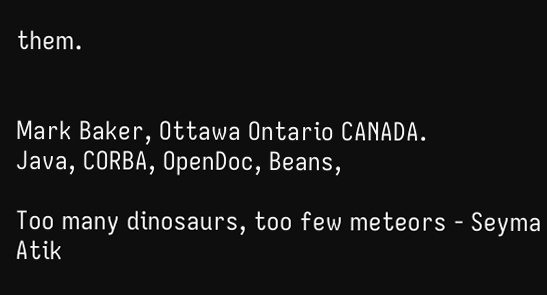them.


Mark Baker, Ottawa Ontario CANADA.              Java, CORBA, OpenDoc, Beans,

Too many dinosaurs, too few meteors - Seyma Atik